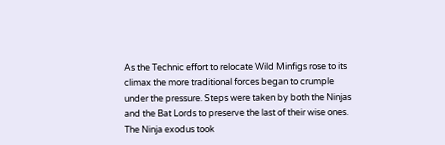As the Technic effort to relocate Wild Minfigs rose to its climax the more traditional forces began to crumple under the pressure. Steps were taken by both the Ninjas and the Bat Lords to preserve the last of their wise ones. The Ninja exodus took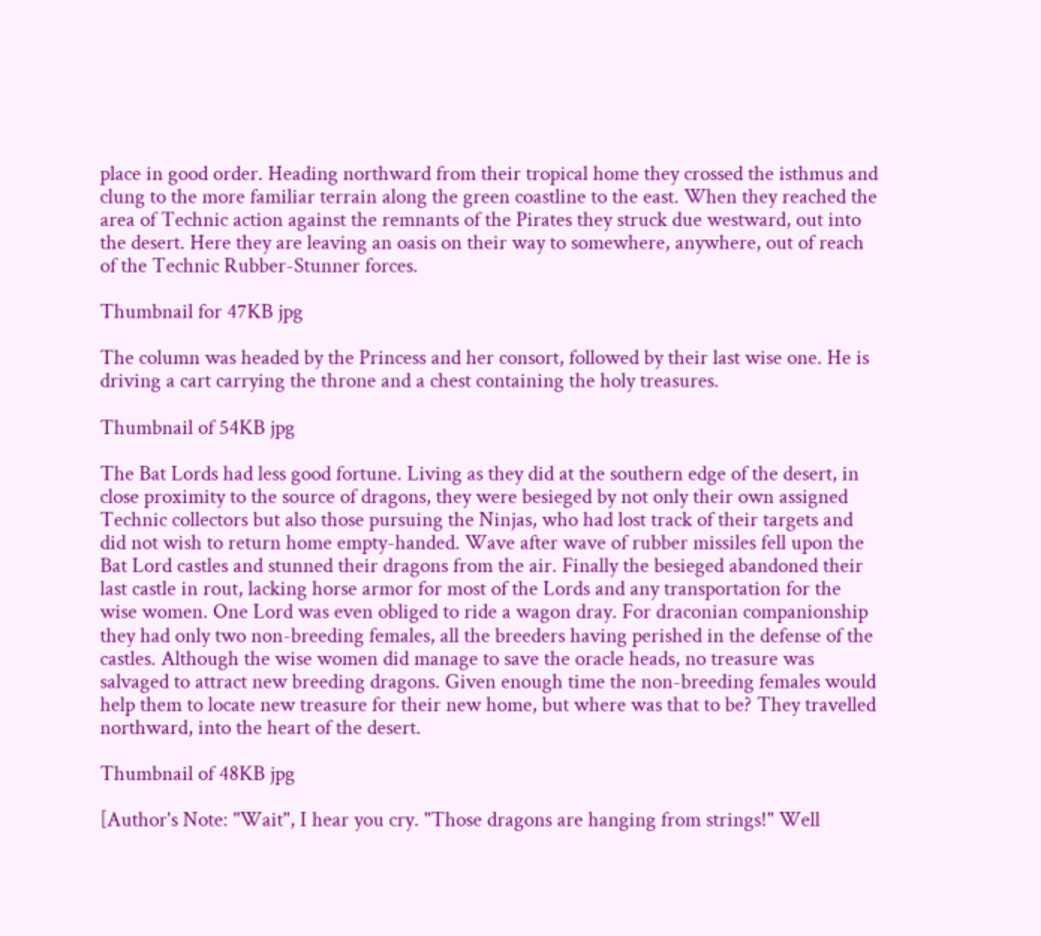place in good order. Heading northward from their tropical home they crossed the isthmus and clung to the more familiar terrain along the green coastline to the east. When they reached the area of Technic action against the remnants of the Pirates they struck due westward, out into the desert. Here they are leaving an oasis on their way to somewhere, anywhere, out of reach of the Technic Rubber-Stunner forces.

Thumbnail for 47KB jpg

The column was headed by the Princess and her consort, followed by their last wise one. He is driving a cart carrying the throne and a chest containing the holy treasures.

Thumbnail of 54KB jpg

The Bat Lords had less good fortune. Living as they did at the southern edge of the desert, in close proximity to the source of dragons, they were besieged by not only their own assigned Technic collectors but also those pursuing the Ninjas, who had lost track of their targets and did not wish to return home empty-handed. Wave after wave of rubber missiles fell upon the Bat Lord castles and stunned their dragons from the air. Finally the besieged abandoned their last castle in rout, lacking horse armor for most of the Lords and any transportation for the wise women. One Lord was even obliged to ride a wagon dray. For draconian companionship they had only two non-breeding females, all the breeders having perished in the defense of the castles. Although the wise women did manage to save the oracle heads, no treasure was salvaged to attract new breeding dragons. Given enough time the non-breeding females would help them to locate new treasure for their new home, but where was that to be? They travelled northward, into the heart of the desert.

Thumbnail of 48KB jpg

[Author's Note: "Wait", I hear you cry. "Those dragons are hanging from strings!" Well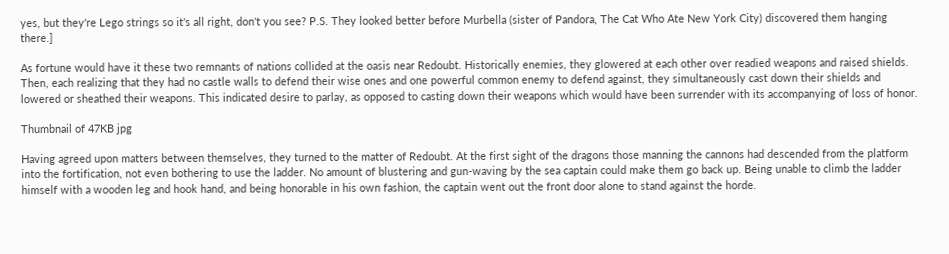yes, but they're Lego strings so it's all right, don't you see? P.S. They looked better before Murbella (sister of Pandora, The Cat Who Ate New York City) discovered them hanging there.]

As fortune would have it these two remnants of nations collided at the oasis near Redoubt. Historically enemies, they glowered at each other over readied weapons and raised shields. Then, each realizing that they had no castle walls to defend their wise ones and one powerful common enemy to defend against, they simultaneously cast down their shields and lowered or sheathed their weapons. This indicated desire to parlay, as opposed to casting down their weapons which would have been surrender with its accompanying of loss of honor.

Thumbnail of 47KB jpg

Having agreed upon matters between themselves, they turned to the matter of Redoubt. At the first sight of the dragons those manning the cannons had descended from the platform into the fortification, not even bothering to use the ladder. No amount of blustering and gun-waving by the sea captain could make them go back up. Being unable to climb the ladder himself with a wooden leg and hook hand, and being honorable in his own fashion, the captain went out the front door alone to stand against the horde.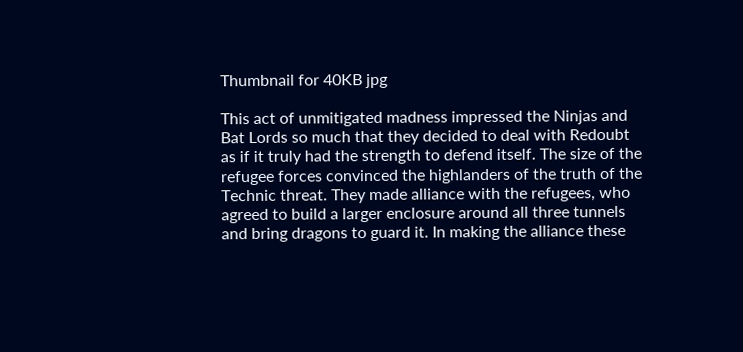Thumbnail for 40KB jpg

This act of unmitigated madness impressed the Ninjas and Bat Lords so much that they decided to deal with Redoubt as if it truly had the strength to defend itself. The size of the refugee forces convinced the highlanders of the truth of the Technic threat. They made alliance with the refugees, who agreed to build a larger enclosure around all three tunnels and bring dragons to guard it. In making the alliance these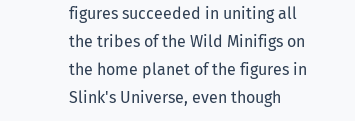figures succeeded in uniting all the tribes of the Wild Minifigs on the home planet of the figures in Slink's Universe, even though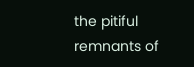the pitiful remnants of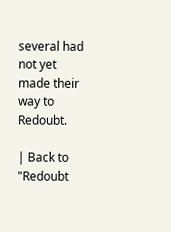several had not yet made their way to Redoubt.

| Back to "Redoubt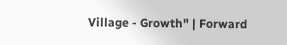Village - Growth" | Forward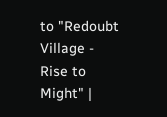to "Redoubt Village - Rise to Might" |